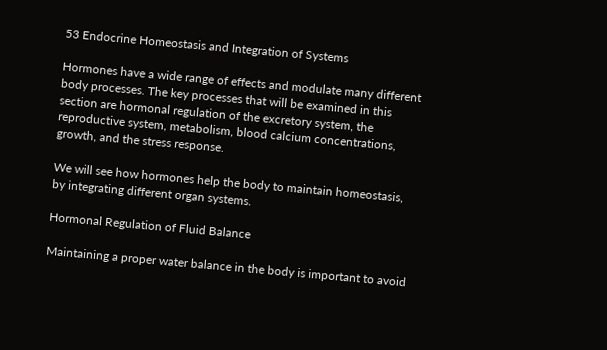53 Endocrine Homeostasis and Integration of Systems

Hormones have a wide range of effects and modulate many different body processes. The key processes that will be examined in this section are hormonal regulation of the excretory system, the reproductive system, metabolism, blood calcium concentrations, growth, and the stress response.

We will see how hormones help the body to maintain homeostasis, by integrating different organ systems.

Hormonal Regulation of Fluid Balance

Maintaining a proper water balance in the body is important to avoid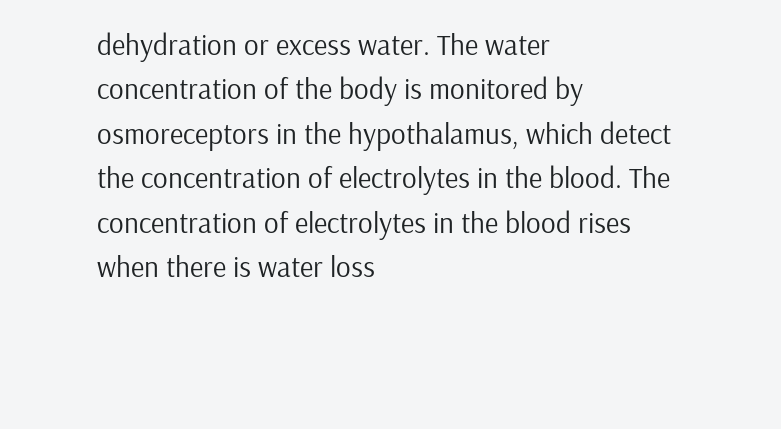dehydration or excess water. The water concentration of the body is monitored by osmoreceptors in the hypothalamus, which detect the concentration of electrolytes in the blood. The concentration of electrolytes in the blood rises when there is water loss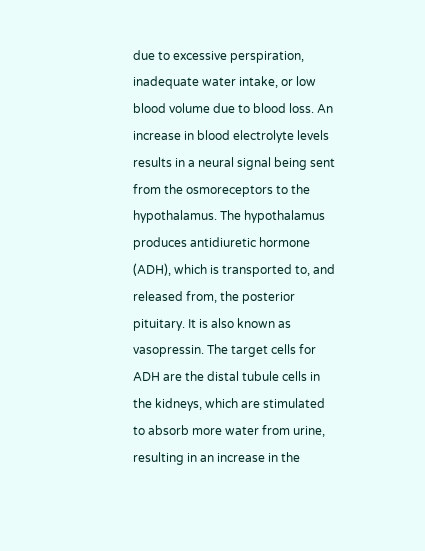due to excessive perspiration, inadequate water intake, or low blood volume due to blood loss. An increase in blood electrolyte levels results in a neural signal being sent from the osmoreceptors to the hypothalamus. The hypothalamus produces antidiuretic hormone (ADH), which is transported to, and released from, the posterior pituitary. It is also known as vasopressin. The target cells for ADH are the distal tubule cells in the kidneys, which are stimulated to absorb more water from urine, resulting in an increase in the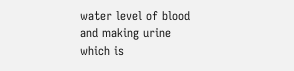water level of blood and making urine which is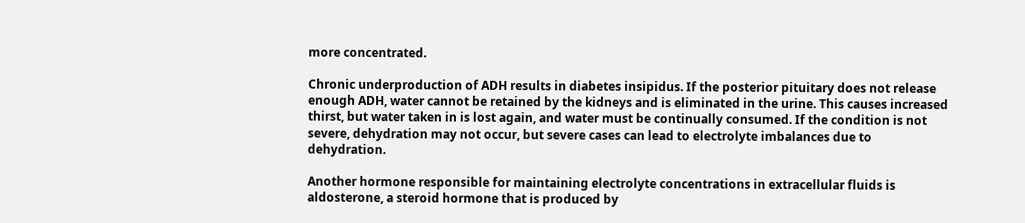more concentrated.

Chronic underproduction of ADH results in diabetes insipidus. If the posterior pituitary does not release enough ADH, water cannot be retained by the kidneys and is eliminated in the urine. This causes increased thirst, but water taken in is lost again, and water must be continually consumed. If the condition is not severe, dehydration may not occur, but severe cases can lead to electrolyte imbalances due to dehydration.

Another hormone responsible for maintaining electrolyte concentrations in extracellular fluids is aldosterone, a steroid hormone that is produced by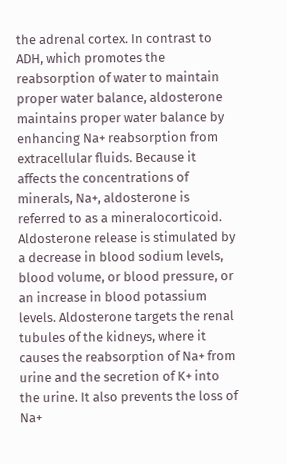the adrenal cortex. In contrast to ADH, which promotes the reabsorption of water to maintain proper water balance, aldosterone maintains proper water balance by enhancing Na+ reabsorption from extracellular fluids. Because it affects the concentrations of minerals, Na+, aldosterone is referred to as a mineralocorticoid. Aldosterone release is stimulated by a decrease in blood sodium levels, blood volume, or blood pressure, or an increase in blood potassium levels. Aldosterone targets the renal tubules of the kidneys, where it causes the reabsorption of Na+ from urine and the secretion of K+ into the urine. It also prevents the loss of Na+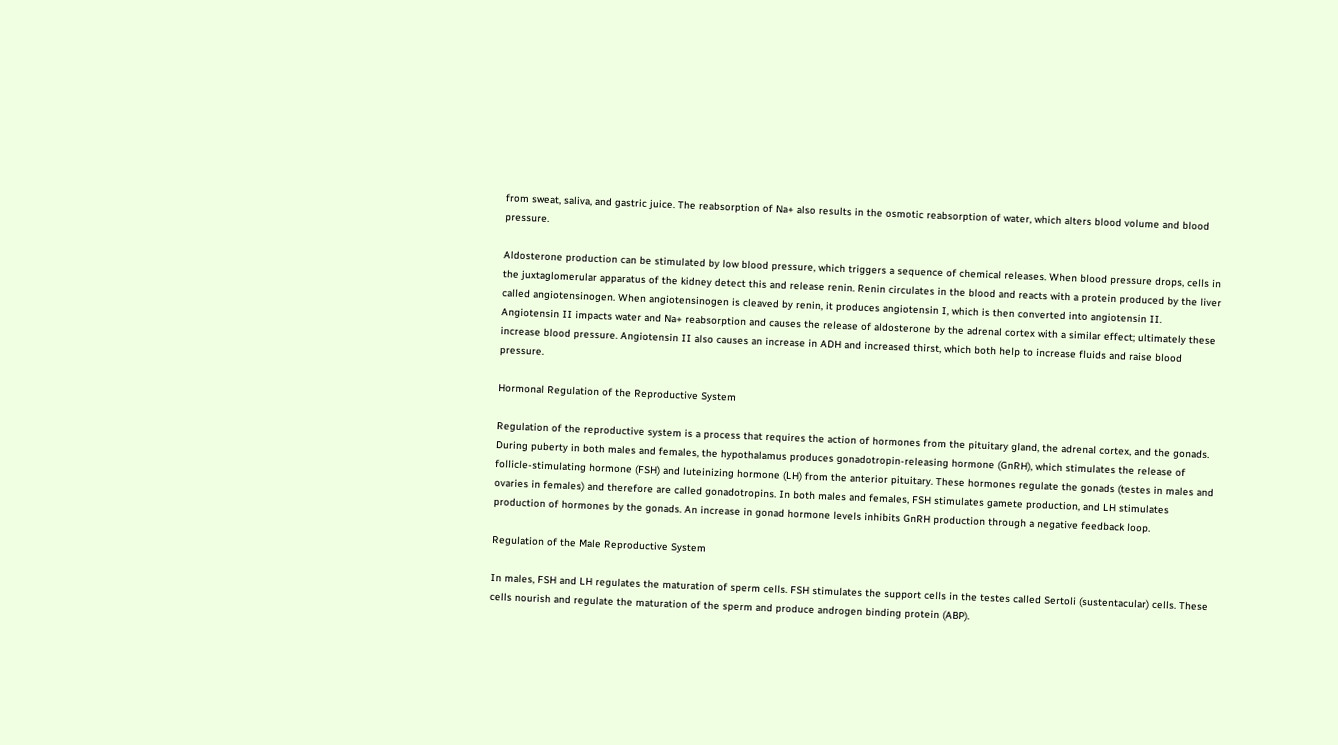from sweat, saliva, and gastric juice. The reabsorption of Na+ also results in the osmotic reabsorption of water, which alters blood volume and blood pressure.

Aldosterone production can be stimulated by low blood pressure, which triggers a sequence of chemical releases. When blood pressure drops, cells in the juxtaglomerular apparatus of the kidney detect this and release renin. Renin circulates in the blood and reacts with a protein produced by the liver called angiotensinogen. When angiotensinogen is cleaved by renin, it produces angiotensin I, which is then converted into angiotensin II. Angiotensin II impacts water and Na+ reabsorption and causes the release of aldosterone by the adrenal cortex with a similar effect; ultimately these increase blood pressure. Angiotensin II also causes an increase in ADH and increased thirst, which both help to increase fluids and raise blood pressure.

Hormonal Regulation of the Reproductive System

Regulation of the reproductive system is a process that requires the action of hormones from the pituitary gland, the adrenal cortex, and the gonads. During puberty in both males and females, the hypothalamus produces gonadotropin-releasing hormone (GnRH), which stimulates the release of follicle-stimulating hormone (FSH) and luteinizing hormone (LH) from the anterior pituitary. These hormones regulate the gonads (testes in males and ovaries in females) and therefore are called gonadotropins. In both males and females, FSH stimulates gamete production, and LH stimulates production of hormones by the gonads. An increase in gonad hormone levels inhibits GnRH production through a negative feedback loop.

Regulation of the Male Reproductive System

In males, FSH and LH regulates the maturation of sperm cells. FSH stimulates the support cells in the testes called Sertoli (sustentacular) cells. These cells nourish and regulate the maturation of the sperm and produce androgen binding protein (ABP).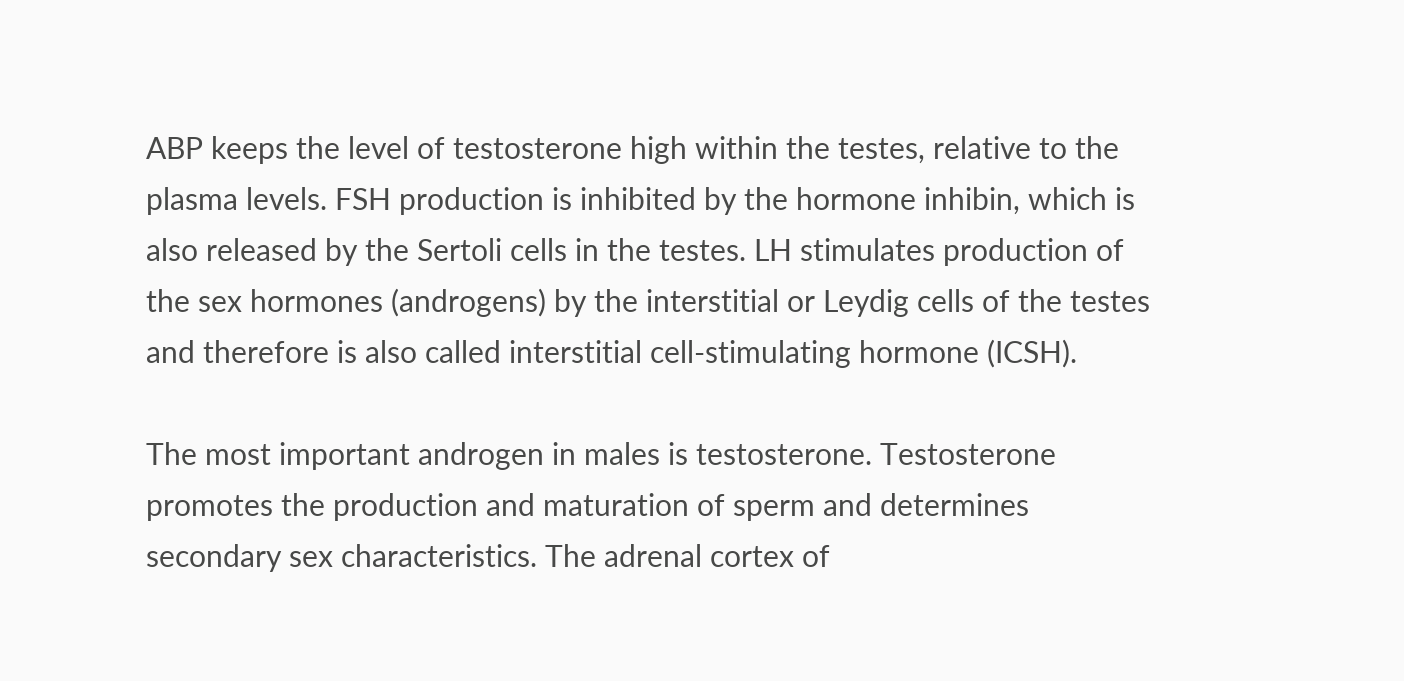ABP keeps the level of testosterone high within the testes, relative to the plasma levels. FSH production is inhibited by the hormone inhibin, which is also released by the Sertoli cells in the testes. LH stimulates production of the sex hormones (androgens) by the interstitial or Leydig cells of the testes and therefore is also called interstitial cell-stimulating hormone (ICSH).

The most important androgen in males is testosterone. Testosterone promotes the production and maturation of sperm and determines secondary sex characteristics. The adrenal cortex of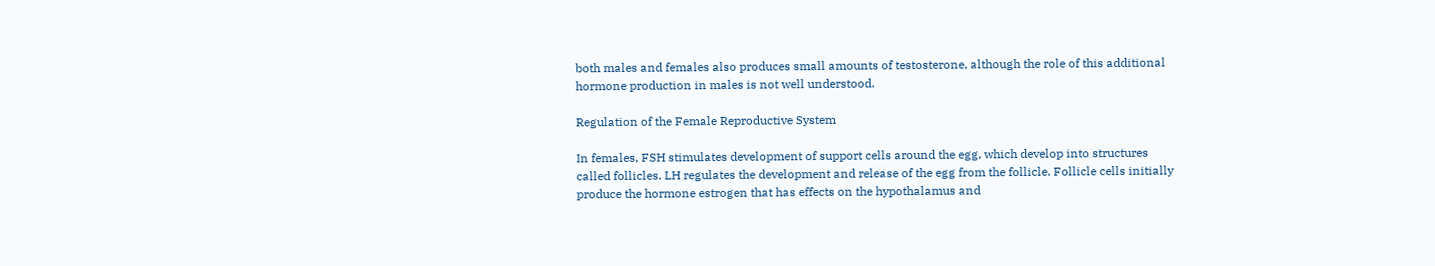both males and females also produces small amounts of testosterone, although the role of this additional hormone production in males is not well understood.

Regulation of the Female Reproductive System

In females, FSH stimulates development of support cells around the egg, which develop into structures called follicles. LH regulates the development and release of the egg from the follicle. Follicle cells initially produce the hormone estrogen that has effects on the hypothalamus and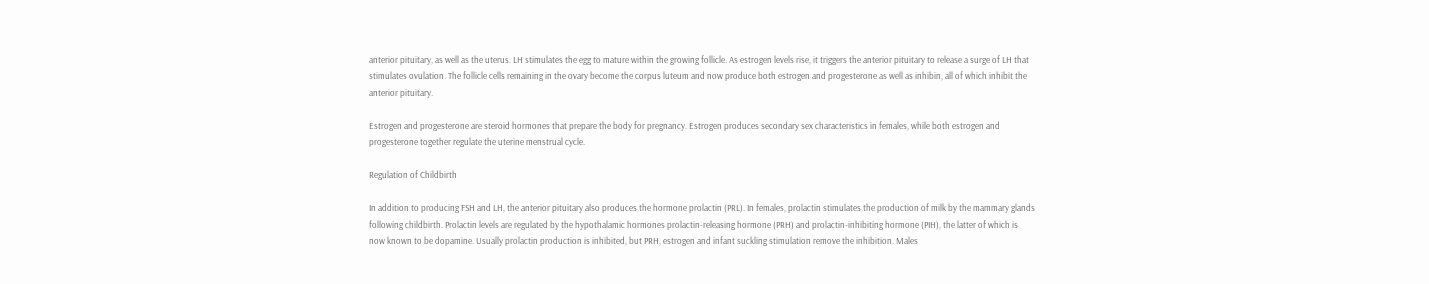anterior pituitary, as well as the uterus. LH stimulates the egg to mature within the growing follicle. As estrogen levels rise, it triggers the anterior pituitary to release a surge of LH that stimulates ovulation. The follicle cells remaining in the ovary become the corpus luteum and now produce both estrogen and progesterone as well as inhibin, all of which inhibit the anterior pituitary.

Estrogen and progesterone are steroid hormones that prepare the body for pregnancy. Estrogen produces secondary sex characteristics in females, while both estrogen and progesterone together regulate the uterine menstrual cycle.

Regulation of Childbirth

In addition to producing FSH and LH, the anterior pituitary also produces the hormone prolactin (PRL). In females, prolactin stimulates the production of milk by the mammary glands following childbirth. Prolactin levels are regulated by the hypothalamic hormones prolactin-releasing hormone (PRH) and prolactin-inhibiting hormone (PIH), the latter of which is now known to be dopamine. Usually prolactin production is inhibited, but PRH, estrogen and infant suckling stimulation remove the inhibition. Males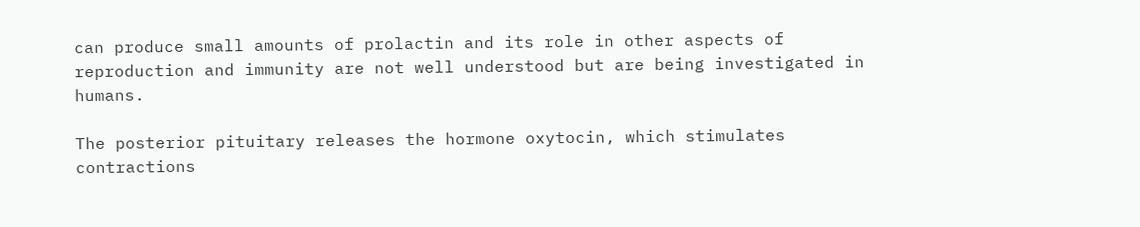can produce small amounts of prolactin and its role in other aspects of reproduction and immunity are not well understood but are being investigated in humans.

The posterior pituitary releases the hormone oxytocin, which stimulates contractions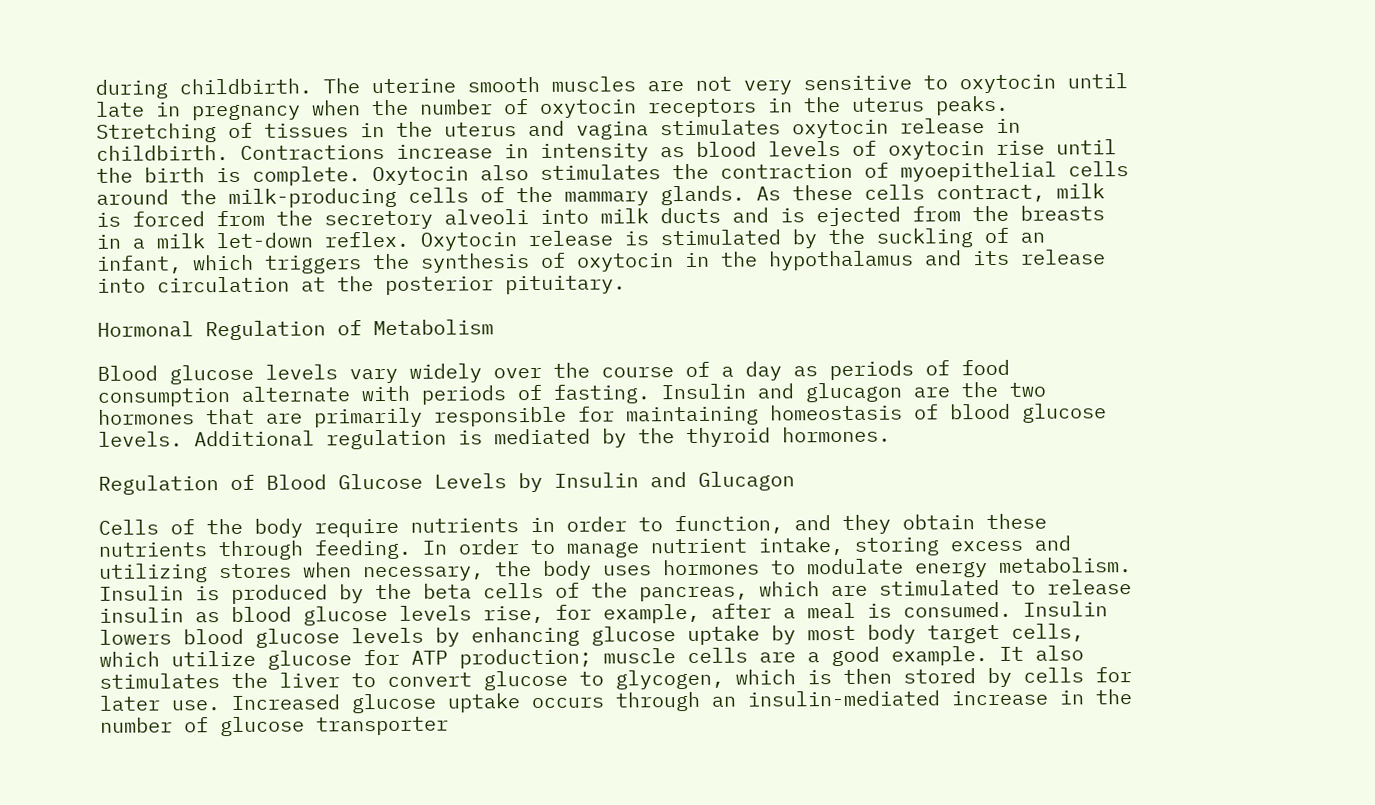during childbirth. The uterine smooth muscles are not very sensitive to oxytocin until late in pregnancy when the number of oxytocin receptors in the uterus peaks. Stretching of tissues in the uterus and vagina stimulates oxytocin release in childbirth. Contractions increase in intensity as blood levels of oxytocin rise until the birth is complete. Oxytocin also stimulates the contraction of myoepithelial cells around the milk-producing cells of the mammary glands. As these cells contract, milk is forced from the secretory alveoli into milk ducts and is ejected from the breasts in a milk let-down reflex. Oxytocin release is stimulated by the suckling of an infant, which triggers the synthesis of oxytocin in the hypothalamus and its release into circulation at the posterior pituitary.

Hormonal Regulation of Metabolism

Blood glucose levels vary widely over the course of a day as periods of food consumption alternate with periods of fasting. Insulin and glucagon are the two hormones that are primarily responsible for maintaining homeostasis of blood glucose levels. Additional regulation is mediated by the thyroid hormones.

Regulation of Blood Glucose Levels by Insulin and Glucagon

Cells of the body require nutrients in order to function, and they obtain these nutrients through feeding. In order to manage nutrient intake, storing excess and utilizing stores when necessary, the body uses hormones to modulate energy metabolism. Insulin is produced by the beta cells of the pancreas, which are stimulated to release insulin as blood glucose levels rise, for example, after a meal is consumed. Insulin lowers blood glucose levels by enhancing glucose uptake by most body target cells, which utilize glucose for ATP production; muscle cells are a good example. It also stimulates the liver to convert glucose to glycogen, which is then stored by cells for later use. Increased glucose uptake occurs through an insulin-mediated increase in the number of glucose transporter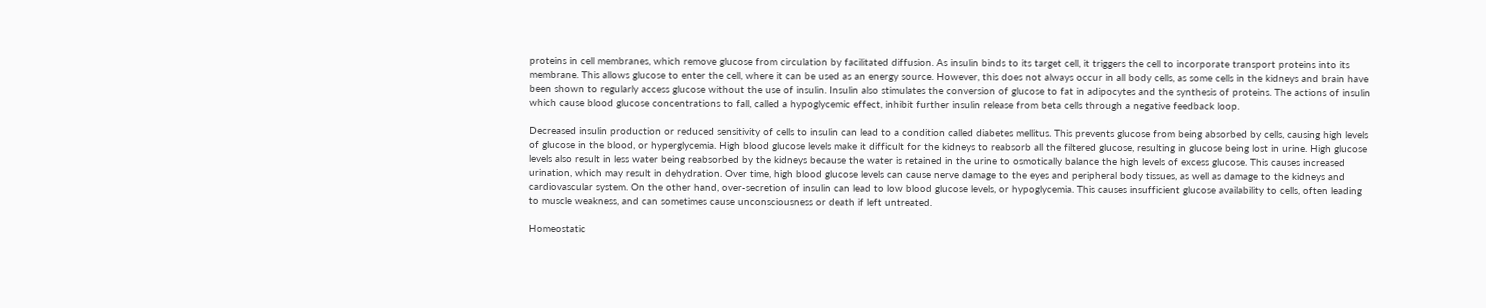proteins in cell membranes, which remove glucose from circulation by facilitated diffusion. As insulin binds to its target cell, it triggers the cell to incorporate transport proteins into its membrane. This allows glucose to enter the cell, where it can be used as an energy source. However, this does not always occur in all body cells, as some cells in the kidneys and brain have been shown to regularly access glucose without the use of insulin. Insulin also stimulates the conversion of glucose to fat in adipocytes and the synthesis of proteins. The actions of insulin which cause blood glucose concentrations to fall, called a hypoglycemic effect, inhibit further insulin release from beta cells through a negative feedback loop.

Decreased insulin production or reduced sensitivity of cells to insulin can lead to a condition called diabetes mellitus. This prevents glucose from being absorbed by cells, causing high levels of glucose in the blood, or hyperglycemia. High blood glucose levels make it difficult for the kidneys to reabsorb all the filtered glucose, resulting in glucose being lost in urine. High glucose levels also result in less water being reabsorbed by the kidneys because the water is retained in the urine to osmotically balance the high levels of excess glucose. This causes increased urination, which may result in dehydration. Over time, high blood glucose levels can cause nerve damage to the eyes and peripheral body tissues, as well as damage to the kidneys and cardiovascular system. On the other hand, over-secretion of insulin can lead to low blood glucose levels, or hypoglycemia. This causes insufficient glucose availability to cells, often leading to muscle weakness, and can sometimes cause unconsciousness or death if left untreated.

Homeostatic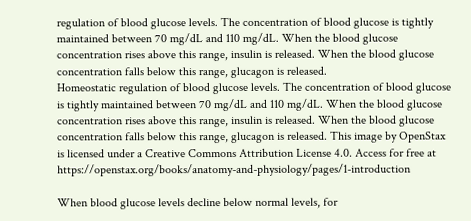regulation of blood glucose levels. The concentration of blood glucose is tightly maintained between 70 mg/dL and 110 mg/dL. When the blood glucose concentration rises above this range, insulin is released. When the blood glucose concentration falls below this range, glucagon is released.
Homeostatic regulation of blood glucose levels. The concentration of blood glucose is tightly maintained between 70 mg/dL and 110 mg/dL. When the blood glucose concentration rises above this range, insulin is released. When the blood glucose concentration falls below this range, glucagon is released. This image by OpenStax is licensed under a Creative Commons Attribution License 4.0. Access for free at https://openstax.org/books/anatomy-and-physiology/pages/1-introduction

When blood glucose levels decline below normal levels, for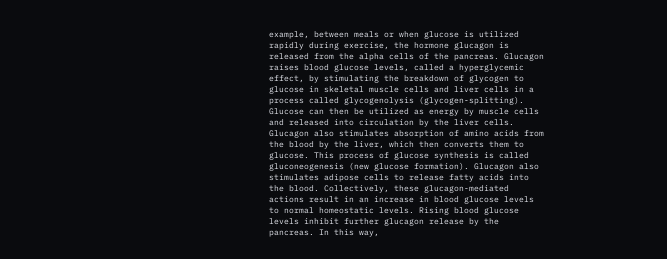example, between meals or when glucose is utilized rapidly during exercise, the hormone glucagon is released from the alpha cells of the pancreas. Glucagon raises blood glucose levels, called a hyperglycemic effect, by stimulating the breakdown of glycogen to glucose in skeletal muscle cells and liver cells in a process called glycogenolysis (glycogen-splitting). Glucose can then be utilized as energy by muscle cells and released into circulation by the liver cells. Glucagon also stimulates absorption of amino acids from the blood by the liver, which then converts them to glucose. This process of glucose synthesis is called gluconeogenesis (new glucose formation). Glucagon also stimulates adipose cells to release fatty acids into the blood. Collectively, these glucagon-mediated actions result in an increase in blood glucose levels to normal homeostatic levels. Rising blood glucose levels inhibit further glucagon release by the pancreas. In this way,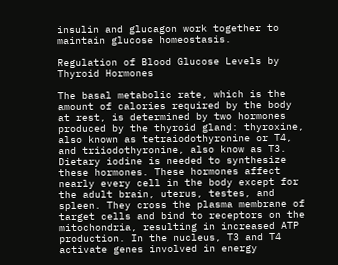insulin and glucagon work together to maintain glucose homeostasis.

Regulation of Blood Glucose Levels by Thyroid Hormones

The basal metabolic rate, which is the amount of calories required by the body at rest, is determined by two hormones produced by the thyroid gland: thyroxine, also known as tetraiodothyronine or T4, and triiodothyronine, also know as T3. Dietary iodine is needed to synthesize these hormones. These hormones affect nearly every cell in the body except for the adult brain, uterus, testes, and spleen. They cross the plasma membrane of target cells and bind to receptors on the mitochondria, resulting in increased ATP production. In the nucleus, T3 and T4 activate genes involved in energy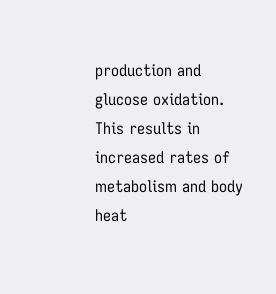production and glucose oxidation. This results in increased rates of metabolism and body heat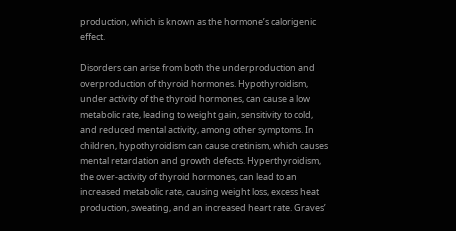production, which is known as the hormone’s calorigenic effect.

Disorders can arise from both the underproduction and overproduction of thyroid hormones. Hypothyroidism, under activity of the thyroid hormones, can cause a low metabolic rate, leading to weight gain, sensitivity to cold, and reduced mental activity, among other symptoms. In children, hypothyroidism can cause cretinism, which causes mental retardation and growth defects. Hyperthyroidism, the over-activity of thyroid hormones, can lead to an increased metabolic rate, causing weight loss, excess heat production, sweating, and an increased heart rate. Graves’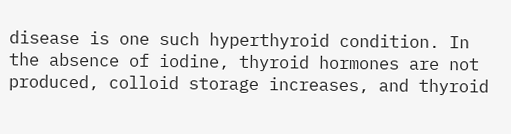disease is one such hyperthyroid condition. In the absence of iodine, thyroid hormones are not produced, colloid storage increases, and thyroid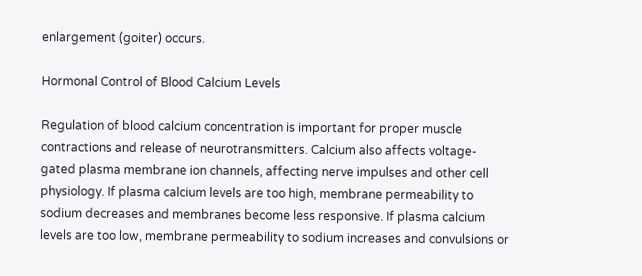enlargement (goiter) occurs.

Hormonal Control of Blood Calcium Levels

Regulation of blood calcium concentration is important for proper muscle contractions and release of neurotransmitters. Calcium also affects voltage-gated plasma membrane ion channels, affecting nerve impulses and other cell physiology. If plasma calcium levels are too high, membrane permeability to sodium decreases and membranes become less responsive. If plasma calcium levels are too low, membrane permeability to sodium increases and convulsions or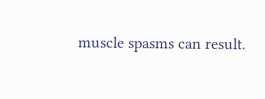muscle spasms can result.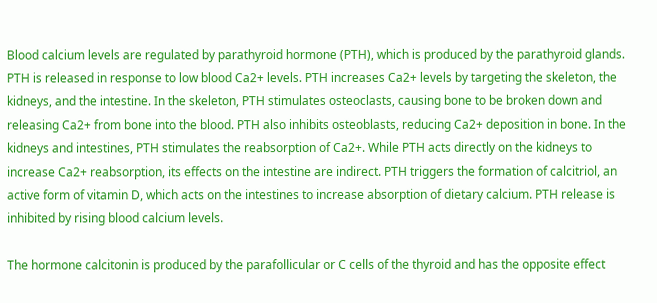Blood calcium levels are regulated by parathyroid hormone (PTH), which is produced by the parathyroid glands. PTH is released in response to low blood Ca2+ levels. PTH increases Ca2+ levels by targeting the skeleton, the kidneys, and the intestine. In the skeleton, PTH stimulates osteoclasts, causing bone to be broken down and releasing Ca2+ from bone into the blood. PTH also inhibits osteoblasts, reducing Ca2+ deposition in bone. In the kidneys and intestines, PTH stimulates the reabsorption of Ca2+. While PTH acts directly on the kidneys to increase Ca2+ reabsorption, its effects on the intestine are indirect. PTH triggers the formation of calcitriol, an active form of vitamin D, which acts on the intestines to increase absorption of dietary calcium. PTH release is inhibited by rising blood calcium levels.

The hormone calcitonin is produced by the parafollicular or C cells of the thyroid and has the opposite effect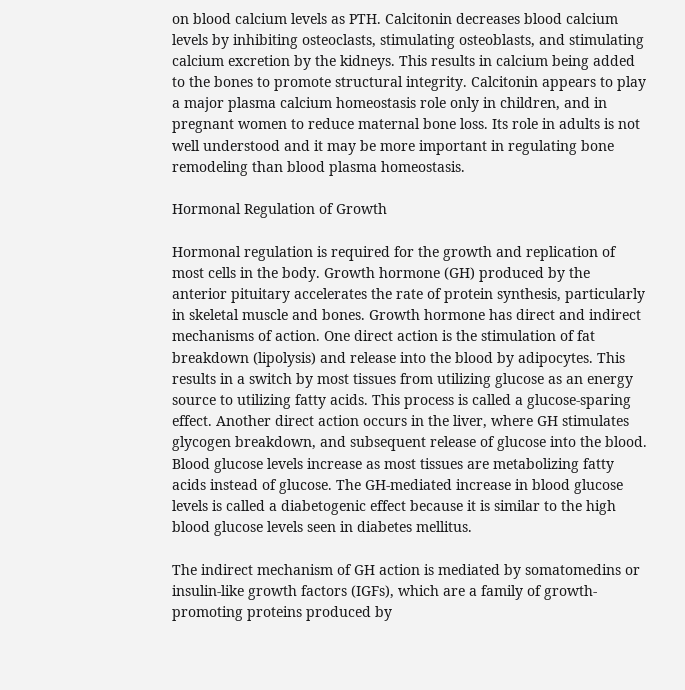on blood calcium levels as PTH. Calcitonin decreases blood calcium levels by inhibiting osteoclasts, stimulating osteoblasts, and stimulating calcium excretion by the kidneys. This results in calcium being added to the bones to promote structural integrity. Calcitonin appears to play a major plasma calcium homeostasis role only in children, and in pregnant women to reduce maternal bone loss. Its role in adults is not well understood and it may be more important in regulating bone remodeling than blood plasma homeostasis.

Hormonal Regulation of Growth

Hormonal regulation is required for the growth and replication of most cells in the body. Growth hormone (GH) produced by the anterior pituitary accelerates the rate of protein synthesis, particularly in skeletal muscle and bones. Growth hormone has direct and indirect mechanisms of action. One direct action is the stimulation of fat breakdown (lipolysis) and release into the blood by adipocytes. This results in a switch by most tissues from utilizing glucose as an energy source to utilizing fatty acids. This process is called a glucose-sparing effect. Another direct action occurs in the liver, where GH stimulates glycogen breakdown, and subsequent release of glucose into the blood. Blood glucose levels increase as most tissues are metabolizing fatty acids instead of glucose. The GH-mediated increase in blood glucose levels is called a diabetogenic effect because it is similar to the high blood glucose levels seen in diabetes mellitus.

The indirect mechanism of GH action is mediated by somatomedins or insulin-like growth factors (IGFs), which are a family of growth-promoting proteins produced by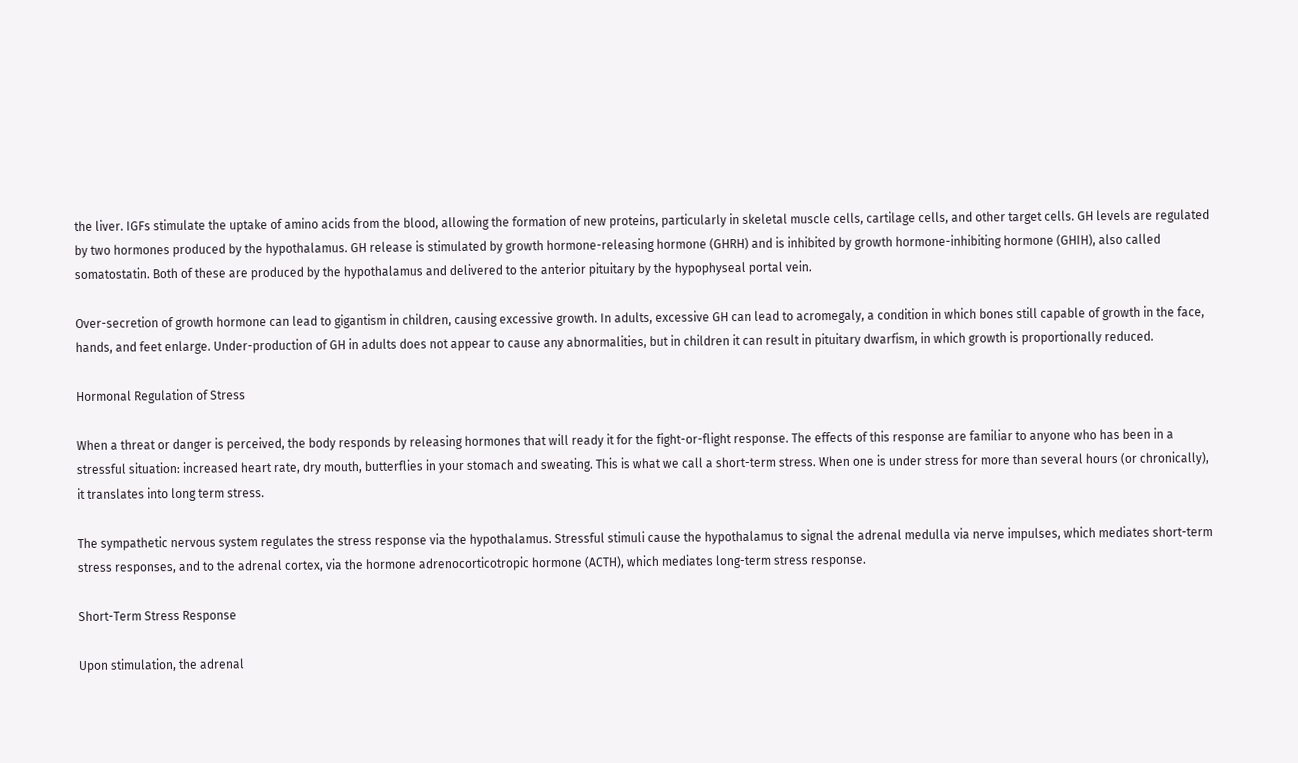the liver. IGFs stimulate the uptake of amino acids from the blood, allowing the formation of new proteins, particularly in skeletal muscle cells, cartilage cells, and other target cells. GH levels are regulated by two hormones produced by the hypothalamus. GH release is stimulated by growth hormone-releasing hormone (GHRH) and is inhibited by growth hormone-inhibiting hormone (GHIH), also called somatostatin. Both of these are produced by the hypothalamus and delivered to the anterior pituitary by the hypophyseal portal vein.

Over-secretion of growth hormone can lead to gigantism in children, causing excessive growth. In adults, excessive GH can lead to acromegaly, a condition in which bones still capable of growth in the face, hands, and feet enlarge. Under-production of GH in adults does not appear to cause any abnormalities, but in children it can result in pituitary dwarfism, in which growth is proportionally reduced.

Hormonal Regulation of Stress

When a threat or danger is perceived, the body responds by releasing hormones that will ready it for the fight-or-flight response. The effects of this response are familiar to anyone who has been in a stressful situation: increased heart rate, dry mouth, butterflies in your stomach and sweating. This is what we call a short-term stress. When one is under stress for more than several hours (or chronically), it translates into long term stress.

The sympathetic nervous system regulates the stress response via the hypothalamus. Stressful stimuli cause the hypothalamus to signal the adrenal medulla via nerve impulses, which mediates short-term stress responses, and to the adrenal cortex, via the hormone adrenocorticotropic hormone (ACTH), which mediates long-term stress response.

Short-Term Stress Response

Upon stimulation, the adrenal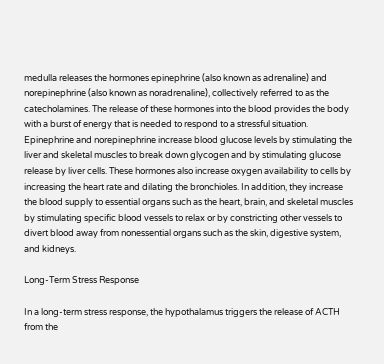medulla releases the hormones epinephrine (also known as adrenaline) and norepinephrine (also known as noradrenaline), collectively referred to as the catecholamines. The release of these hormones into the blood provides the body with a burst of energy that is needed to respond to a stressful situation. Epinephrine and norepinephrine increase blood glucose levels by stimulating the liver and skeletal muscles to break down glycogen and by stimulating glucose release by liver cells. These hormones also increase oxygen availability to cells by increasing the heart rate and dilating the bronchioles. In addition, they increase the blood supply to essential organs such as the heart, brain, and skeletal muscles by stimulating specific blood vessels to relax or by constricting other vessels to divert blood away from nonessential organs such as the skin, digestive system, and kidneys.

Long-Term Stress Response

In a long-term stress response, the hypothalamus triggers the release of ACTH from the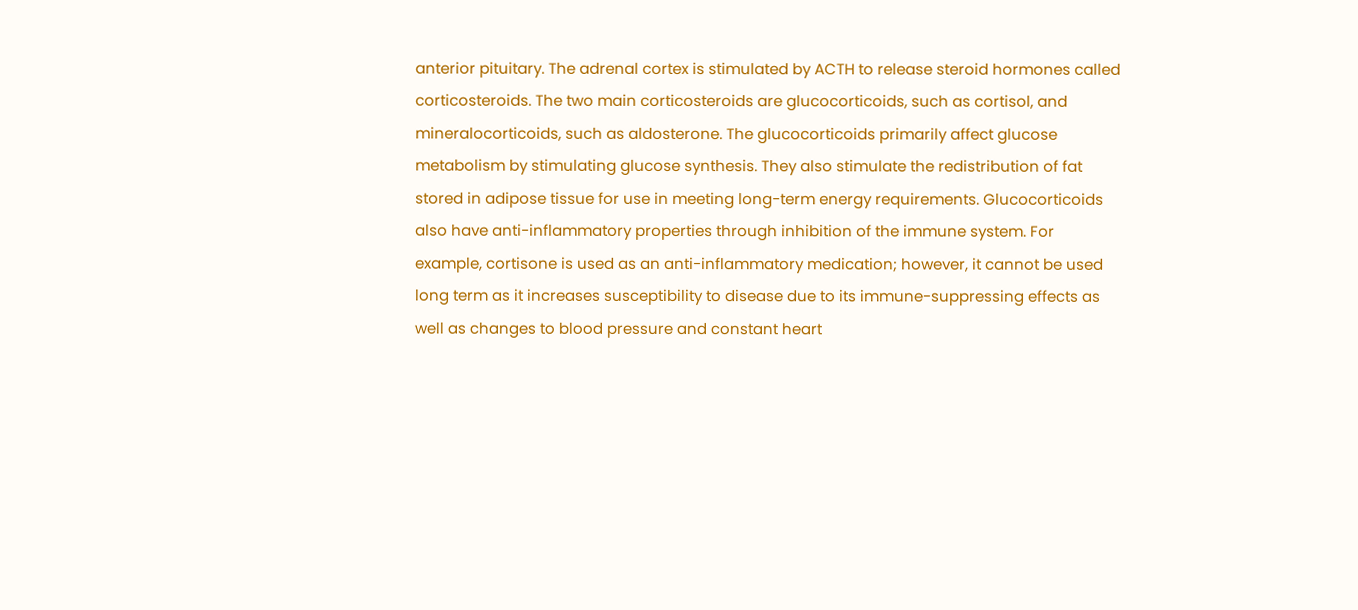anterior pituitary. The adrenal cortex is stimulated by ACTH to release steroid hormones called corticosteroids. The two main corticosteroids are glucocorticoids, such as cortisol, and mineralocorticoids, such as aldosterone. The glucocorticoids primarily affect glucose metabolism by stimulating glucose synthesis. They also stimulate the redistribution of fat stored in adipose tissue for use in meeting long-term energy requirements. Glucocorticoids also have anti-inflammatory properties through inhibition of the immune system. For example, cortisone is used as an anti-inflammatory medication; however, it cannot be used long term as it increases susceptibility to disease due to its immune-suppressing effects as well as changes to blood pressure and constant heart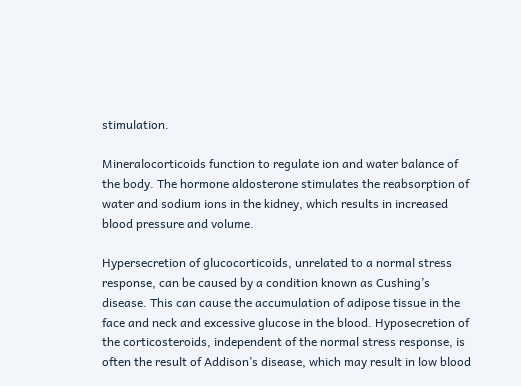stimulation.

Mineralocorticoids function to regulate ion and water balance of the body. The hormone aldosterone stimulates the reabsorption of water and sodium ions in the kidney, which results in increased blood pressure and volume.

Hypersecretion of glucocorticoids, unrelated to a normal stress response, can be caused by a condition known as Cushing’s disease. This can cause the accumulation of adipose tissue in the face and neck and excessive glucose in the blood. Hyposecretion of the corticosteroids, independent of the normal stress response, is often the result of Addison’s disease, which may result in low blood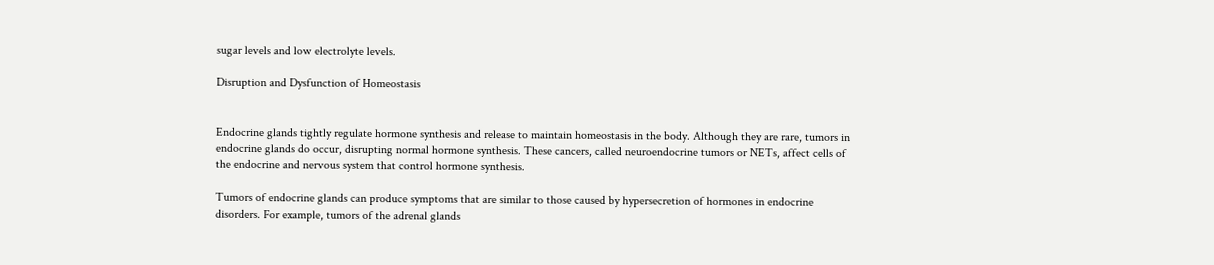sugar levels and low electrolyte levels.

Disruption and Dysfunction of Homeostasis


Endocrine glands tightly regulate hormone synthesis and release to maintain homeostasis in the body. Although they are rare, tumors in endocrine glands do occur, disrupting normal hormone synthesis. These cancers, called neuroendocrine tumors or NETs, affect cells of the endocrine and nervous system that control hormone synthesis.

Tumors of endocrine glands can produce symptoms that are similar to those caused by hypersecretion of hormones in endocrine disorders. For example, tumors of the adrenal glands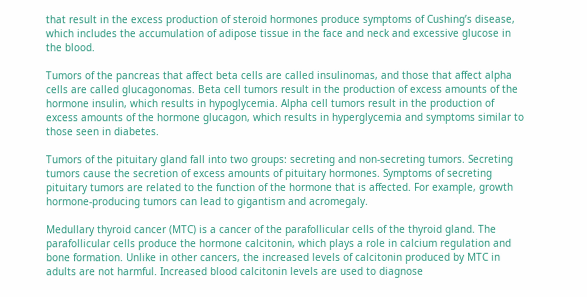that result in the excess production of steroid hormones produce symptoms of Cushing’s disease, which includes the accumulation of adipose tissue in the face and neck and excessive glucose in the blood.

Tumors of the pancreas that affect beta cells are called insulinomas, and those that affect alpha cells are called glucagonomas. Beta cell tumors result in the production of excess amounts of the hormone insulin, which results in hypoglycemia. Alpha cell tumors result in the production of excess amounts of the hormone glucagon, which results in hyperglycemia and symptoms similar to those seen in diabetes.

Tumors of the pituitary gland fall into two groups: secreting and non-secreting tumors. Secreting tumors cause the secretion of excess amounts of pituitary hormones. Symptoms of secreting pituitary tumors are related to the function of the hormone that is affected. For example, growth hormone-producing tumors can lead to gigantism and acromegaly.

Medullary thyroid cancer (MTC) is a cancer of the parafollicular cells of the thyroid gland. The parafollicular cells produce the hormone calcitonin, which plays a role in calcium regulation and bone formation. Unlike in other cancers, the increased levels of calcitonin produced by MTC in adults are not harmful. Increased blood calcitonin levels are used to diagnose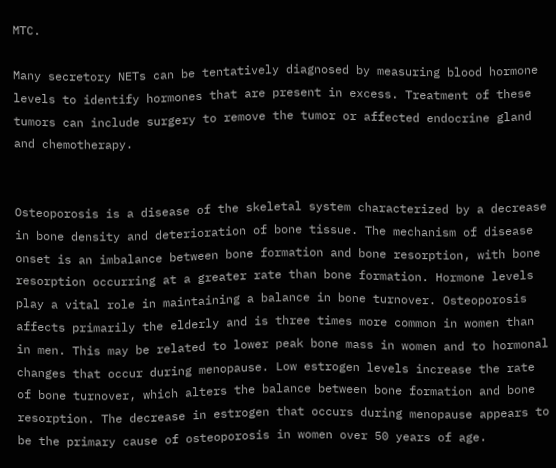MTC.

Many secretory NETs can be tentatively diagnosed by measuring blood hormone levels to identify hormones that are present in excess. Treatment of these tumors can include surgery to remove the tumor or affected endocrine gland and chemotherapy.


Osteoporosis is a disease of the skeletal system characterized by a decrease in bone density and deterioration of bone tissue. The mechanism of disease onset is an imbalance between bone formation and bone resorption, with bone resorption occurring at a greater rate than bone formation. Hormone levels play a vital role in maintaining a balance in bone turnover. Osteoporosis affects primarily the elderly and is three times more common in women than in men. This may be related to lower peak bone mass in women and to hormonal changes that occur during menopause. Low estrogen levels increase the rate of bone turnover, which alters the balance between bone formation and bone resorption. The decrease in estrogen that occurs during menopause appears to be the primary cause of osteoporosis in women over 50 years of age.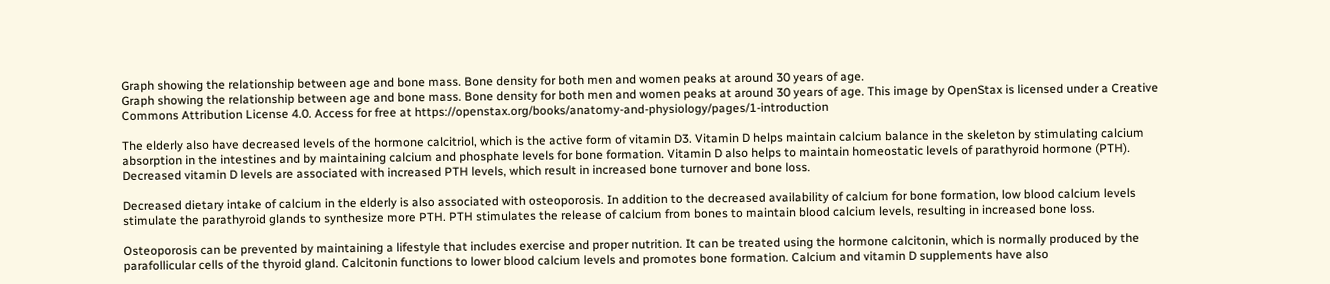Graph showing the relationship between age and bone mass. Bone density for both men and women peaks at around 30 years of age.
Graph showing the relationship between age and bone mass. Bone density for both men and women peaks at around 30 years of age. This image by OpenStax is licensed under a Creative Commons Attribution License 4.0. Access for free at https://openstax.org/books/anatomy-and-physiology/pages/1-introduction

The elderly also have decreased levels of the hormone calcitriol, which is the active form of vitamin D3. Vitamin D helps maintain calcium balance in the skeleton by stimulating calcium absorption in the intestines and by maintaining calcium and phosphate levels for bone formation. Vitamin D also helps to maintain homeostatic levels of parathyroid hormone (PTH). Decreased vitamin D levels are associated with increased PTH levels, which result in increased bone turnover and bone loss.

Decreased dietary intake of calcium in the elderly is also associated with osteoporosis. In addition to the decreased availability of calcium for bone formation, low blood calcium levels stimulate the parathyroid glands to synthesize more PTH. PTH stimulates the release of calcium from bones to maintain blood calcium levels, resulting in increased bone loss.

Osteoporosis can be prevented by maintaining a lifestyle that includes exercise and proper nutrition. It can be treated using the hormone calcitonin, which is normally produced by the parafollicular cells of the thyroid gland. Calcitonin functions to lower blood calcium levels and promotes bone formation. Calcium and vitamin D supplements have also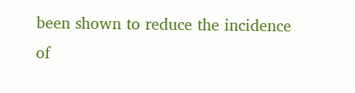been shown to reduce the incidence of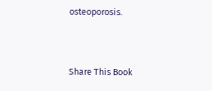osteoporosis.


Share This Book